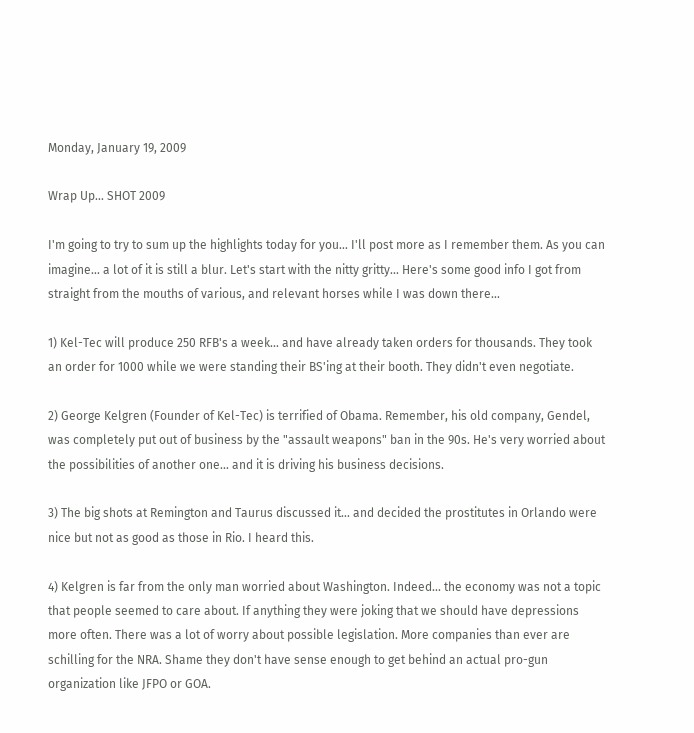Monday, January 19, 2009

Wrap Up... SHOT 2009

I'm going to try to sum up the highlights today for you... I'll post more as I remember them. As you can imagine... a lot of it is still a blur. Let's start with the nitty gritty... Here's some good info I got from straight from the mouths of various, and relevant horses while I was down there...

1) Kel-Tec will produce 250 RFB's a week... and have already taken orders for thousands. They took an order for 1000 while we were standing their BS'ing at their booth. They didn't even negotiate.

2) George Kelgren (Founder of Kel-Tec) is terrified of Obama. Remember, his old company, Gendel, was completely put out of business by the "assault weapons" ban in the 90s. He's very worried about the possibilities of another one... and it is driving his business decisions.

3) The big shots at Remington and Taurus discussed it... and decided the prostitutes in Orlando were nice but not as good as those in Rio. I heard this.

4) Kelgren is far from the only man worried about Washington. Indeed... the economy was not a topic that people seemed to care about. If anything they were joking that we should have depressions more often. There was a lot of worry about possible legislation. More companies than ever are schilling for the NRA. Shame they don't have sense enough to get behind an actual pro-gun organization like JFPO or GOA.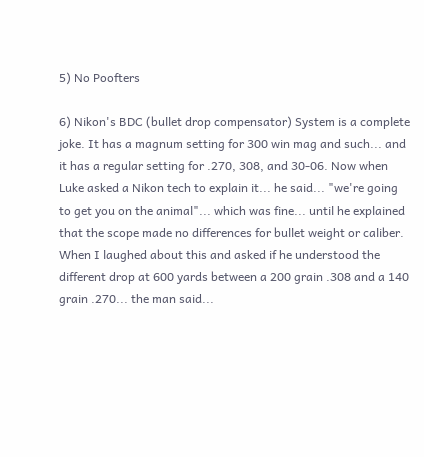5) No Poofters

6) Nikon's BDC (bullet drop compensator) System is a complete joke. It has a magnum setting for 300 win mag and such... and it has a regular setting for .270, 308, and 30-06. Now when Luke asked a Nikon tech to explain it... he said... "we're going to get you on the animal"... which was fine... until he explained that the scope made no differences for bullet weight or caliber. When I laughed about this and asked if he understood the different drop at 600 yards between a 200 grain .308 and a 140 grain .270... the man said...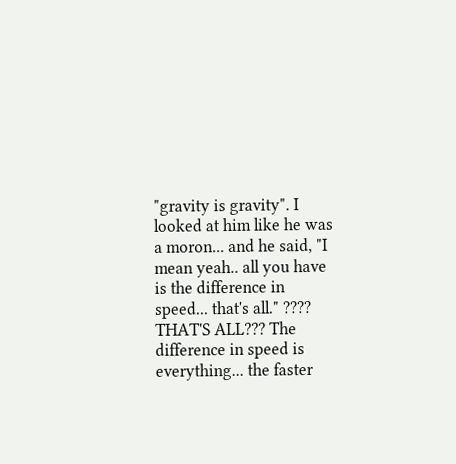"gravity is gravity". I looked at him like he was a moron... and he said, "I mean yeah.. all you have is the difference in speed... that's all." ???? THAT'S ALL??? The difference in speed is everything... the faster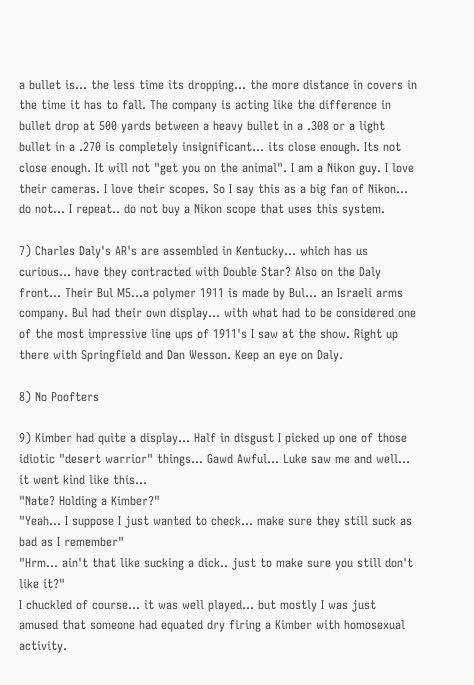a bullet is... the less time its dropping... the more distance in covers in the time it has to fall. The company is acting like the difference in bullet drop at 500 yards between a heavy bullet in a .308 or a light bullet in a .270 is completely insignificant... its close enough. Its not close enough. It will not "get you on the animal". I am a Nikon guy. I love their cameras. I love their scopes. So I say this as a big fan of Nikon... do not... I repeat.. do not buy a Nikon scope that uses this system.

7) Charles Daly's AR's are assembled in Kentucky... which has us curious... have they contracted with Double Star? Also on the Daly front... Their Bul M5...a polymer 1911 is made by Bul... an Israeli arms company. Bul had their own display... with what had to be considered one of the most impressive line ups of 1911's I saw at the show. Right up there with Springfield and Dan Wesson. Keep an eye on Daly.

8) No Poofters

9) Kimber had quite a display... Half in disgust I picked up one of those idiotic "desert warrior" things... Gawd Awful... Luke saw me and well... it went kind like this...
"Nate? Holding a Kimber?"
"Yeah... I suppose I just wanted to check... make sure they still suck as bad as I remember"
"Hrm... ain't that like sucking a dick.. just to make sure you still don't like it?"
I chuckled of course... it was well played... but mostly I was just amused that someone had equated dry firing a Kimber with homosexual activity.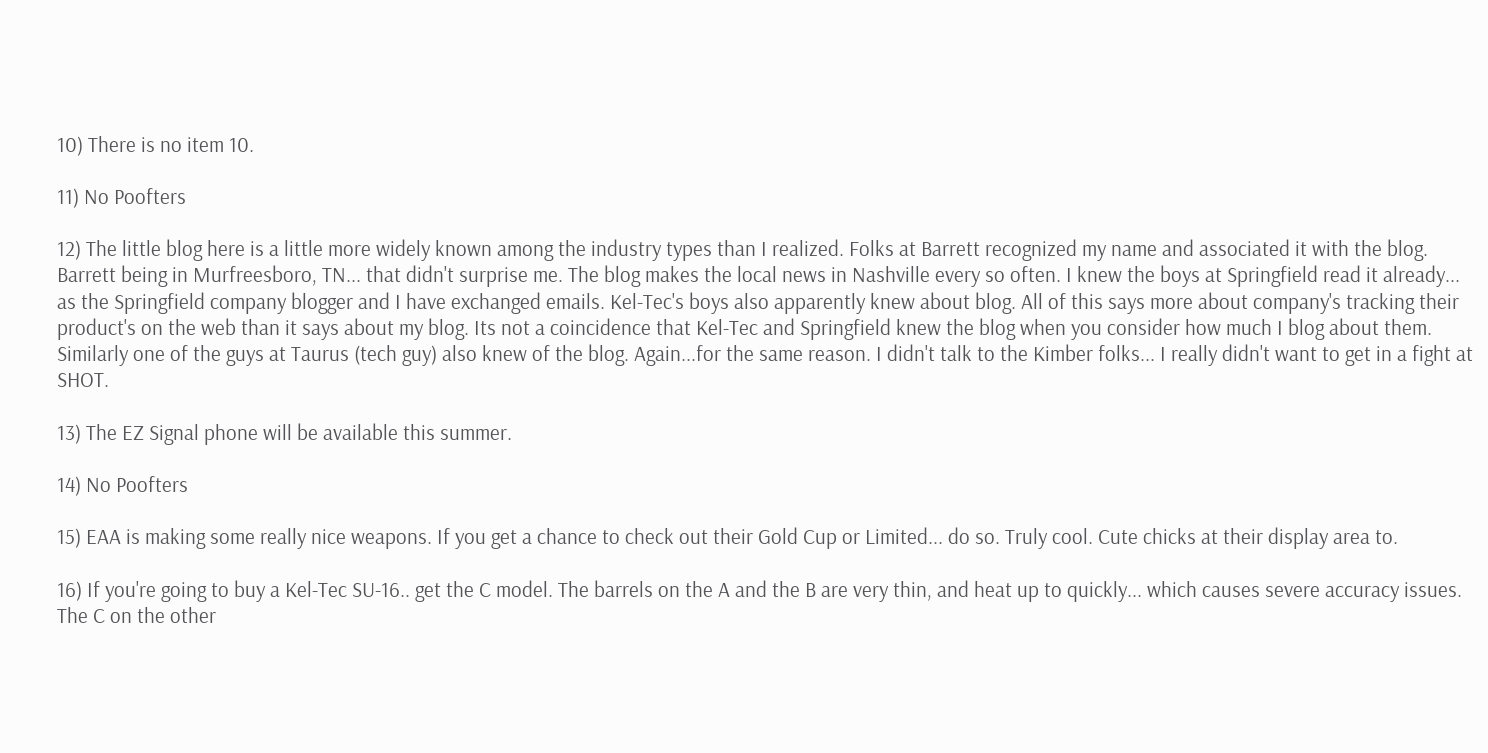10) There is no item 10.

11) No Poofters

12) The little blog here is a little more widely known among the industry types than I realized. Folks at Barrett recognized my name and associated it with the blog. Barrett being in Murfreesboro, TN... that didn't surprise me. The blog makes the local news in Nashville every so often. I knew the boys at Springfield read it already... as the Springfield company blogger and I have exchanged emails. Kel-Tec's boys also apparently knew about blog. All of this says more about company's tracking their product's on the web than it says about my blog. Its not a coincidence that Kel-Tec and Springfield knew the blog when you consider how much I blog about them. Similarly one of the guys at Taurus (tech guy) also knew of the blog. Again...for the same reason. I didn't talk to the Kimber folks... I really didn't want to get in a fight at SHOT.

13) The EZ Signal phone will be available this summer.

14) No Poofters

15) EAA is making some really nice weapons. If you get a chance to check out their Gold Cup or Limited... do so. Truly cool. Cute chicks at their display area to.

16) If you're going to buy a Kel-Tec SU-16.. get the C model. The barrels on the A and the B are very thin, and heat up to quickly... which causes severe accuracy issues. The C on the other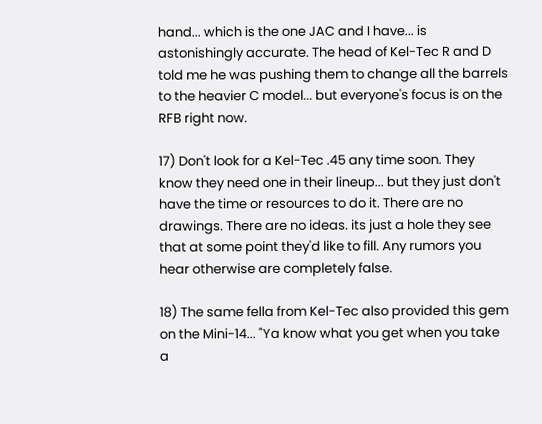hand... which is the one JAC and I have... is astonishingly accurate. The head of Kel-Tec R and D told me he was pushing them to change all the barrels to the heavier C model... but everyone's focus is on the RFB right now.

17) Don't look for a Kel-Tec .45 any time soon. They know they need one in their lineup... but they just don't have the time or resources to do it. There are no drawings. There are no ideas. its just a hole they see that at some point they'd like to fill. Any rumors you hear otherwise are completely false.

18) The same fella from Kel-Tec also provided this gem on the Mini-14... "Ya know what you get when you take a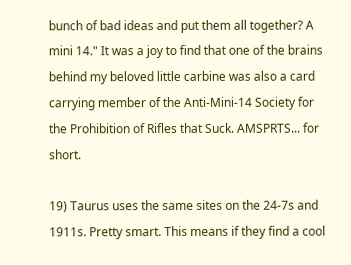bunch of bad ideas and put them all together? A mini 14." It was a joy to find that one of the brains behind my beloved little carbine was also a card carrying member of the Anti-Mini-14 Society for the Prohibition of Rifles that Suck. AMSPRTS... for short.

19) Taurus uses the same sites on the 24-7s and 1911s. Pretty smart. This means if they find a cool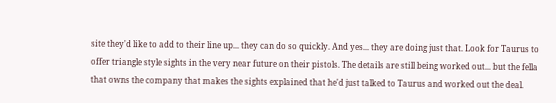site they'd like to add to their line up... they can do so quickly. And yes... they are doing just that. Look for Taurus to offer triangle style sights in the very near future on their pistols. The details are still being worked out... but the fella that owns the company that makes the sights explained that he'd just talked to Taurus and worked out the deal.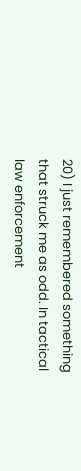20) I just remembered something that struck me as odd. In tactical law enforcement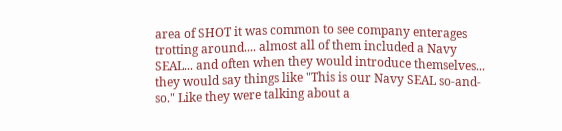area of SHOT it was common to see company enterages trotting around.... almost all of them included a Navy SEAL... and often when they would introduce themselves... they would say things like "This is our Navy SEAL so-and-so." Like they were talking about a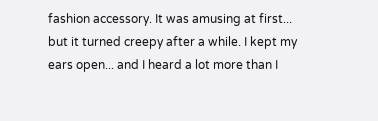fashion accessory. It was amusing at first... but it turned creepy after a while. I kept my ears open... and I heard a lot more than I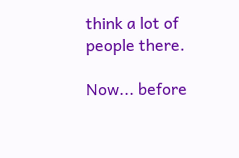think a lot of people there.

Now... before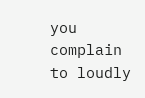you complain to loudly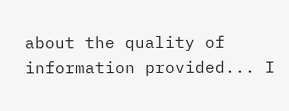about the quality of information provided... I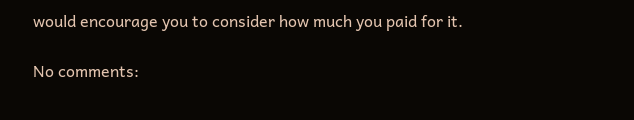would encourage you to consider how much you paid for it.

No comments: